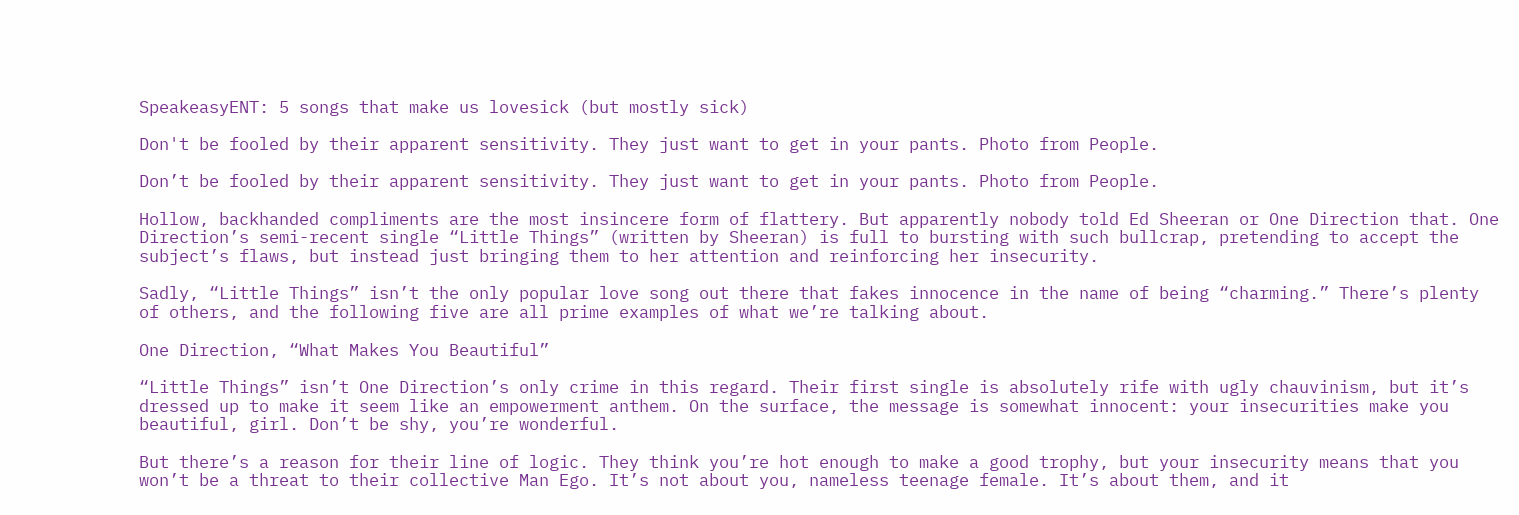SpeakeasyENT: 5 songs that make us lovesick (but mostly sick)

Don't be fooled by their apparent sensitivity. They just want to get in your pants. Photo from People.

Don’t be fooled by their apparent sensitivity. They just want to get in your pants. Photo from People.

Hollow, backhanded compliments are the most insincere form of flattery. But apparently nobody told Ed Sheeran or One Direction that. One Direction’s semi-recent single “Little Things” (written by Sheeran) is full to bursting with such bullcrap, pretending to accept the subject’s flaws, but instead just bringing them to her attention and reinforcing her insecurity.

Sadly, “Little Things” isn’t the only popular love song out there that fakes innocence in the name of being “charming.” There’s plenty of others, and the following five are all prime examples of what we’re talking about.

One Direction, “What Makes You Beautiful”

“Little Things” isn’t One Direction’s only crime in this regard. Their first single is absolutely rife with ugly chauvinism, but it’s dressed up to make it seem like an empowerment anthem. On the surface, the message is somewhat innocent: your insecurities make you beautiful, girl. Don’t be shy, you’re wonderful.

But there’s a reason for their line of logic. They think you’re hot enough to make a good trophy, but your insecurity means that you won’t be a threat to their collective Man Ego. It’s not about you, nameless teenage female. It’s about them, and it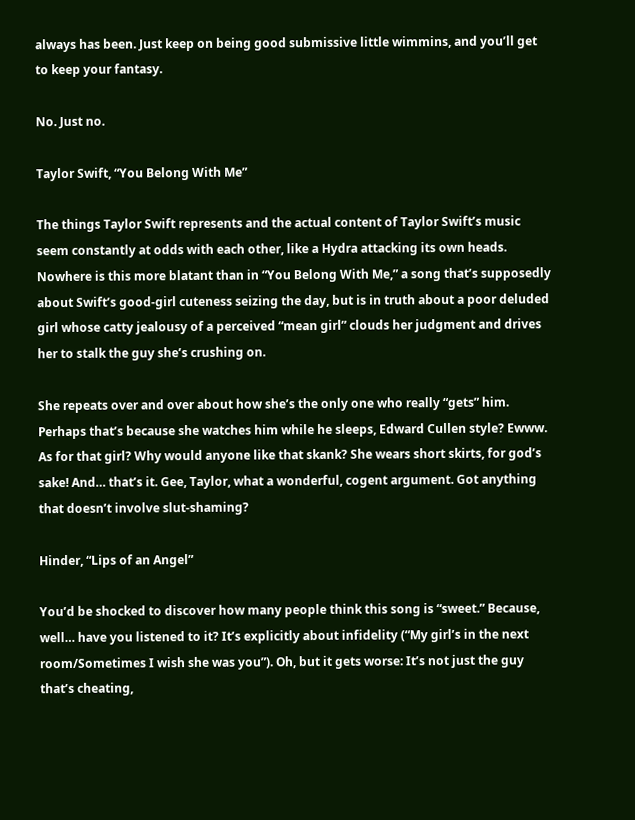always has been. Just keep on being good submissive little wimmins, and you’ll get to keep your fantasy.

No. Just no.

Taylor Swift, “You Belong With Me”

The things Taylor Swift represents and the actual content of Taylor Swift’s music seem constantly at odds with each other, like a Hydra attacking its own heads. Nowhere is this more blatant than in “You Belong With Me,” a song that’s supposedly about Swift’s good-girl cuteness seizing the day, but is in truth about a poor deluded girl whose catty jealousy of a perceived “mean girl” clouds her judgment and drives her to stalk the guy she’s crushing on.

She repeats over and over about how she’s the only one who really “gets” him. Perhaps that’s because she watches him while he sleeps, Edward Cullen style? Ewww. As for that girl? Why would anyone like that skank? She wears short skirts, for god’s sake! And… that’s it. Gee, Taylor, what a wonderful, cogent argument. Got anything that doesn’t involve slut-shaming?

Hinder, “Lips of an Angel”

You’d be shocked to discover how many people think this song is “sweet.” Because, well… have you listened to it? It’s explicitly about infidelity (“My girl’s in the next room/Sometimes I wish she was you”). Oh, but it gets worse: It’s not just the guy that’s cheating,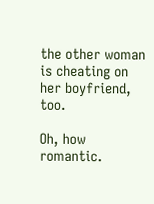the other woman is cheating on her boyfriend, too.

Oh, how romantic.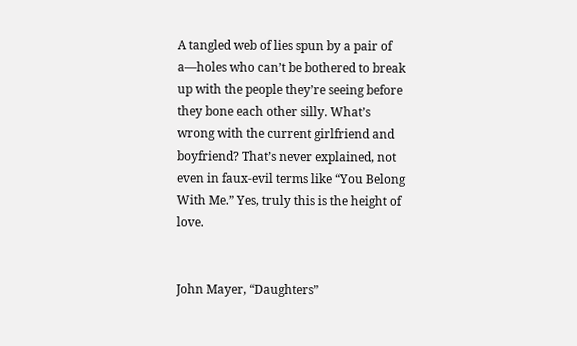A tangled web of lies spun by a pair of a—holes who can’t be bothered to break up with the people they’re seeing before they bone each other silly. What’s wrong with the current girlfriend and boyfriend? That’s never explained, not even in faux-evil terms like “You Belong With Me.” Yes, truly this is the height of love.


John Mayer, “Daughters”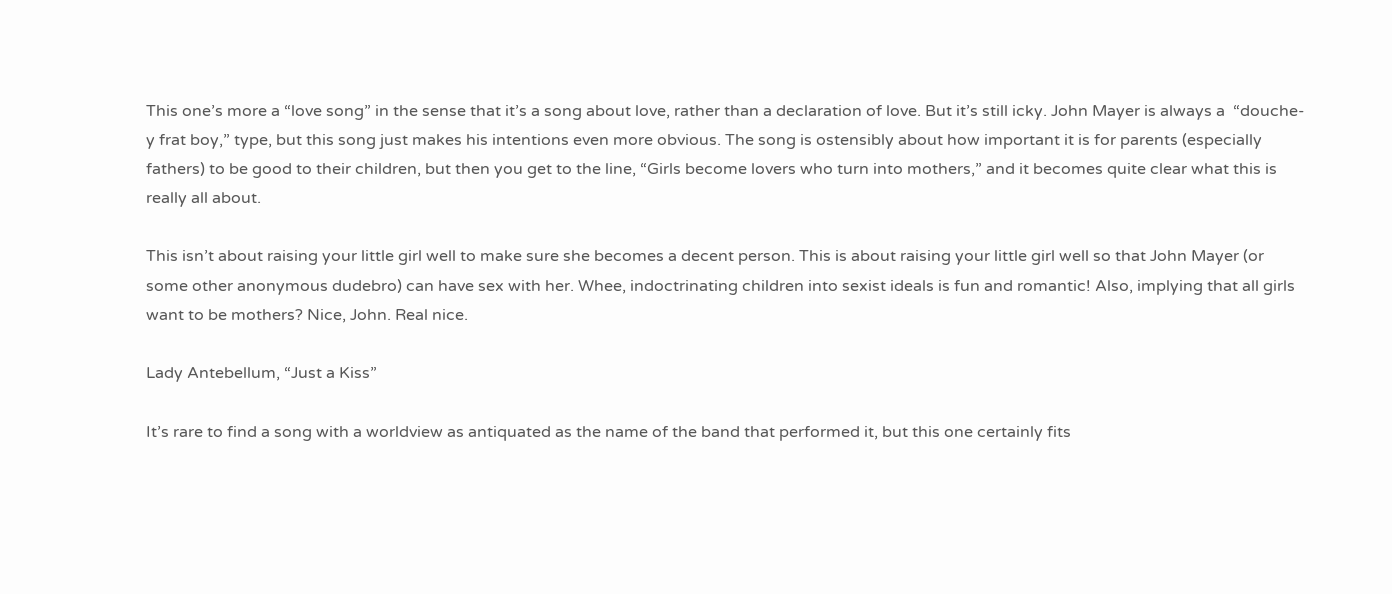This one’s more a “love song” in the sense that it’s a song about love, rather than a declaration of love. But it’s still icky. John Mayer is always a  “douche-y frat boy,” type, but this song just makes his intentions even more obvious. The song is ostensibly about how important it is for parents (especially fathers) to be good to their children, but then you get to the line, “Girls become lovers who turn into mothers,” and it becomes quite clear what this is really all about.

This isn’t about raising your little girl well to make sure she becomes a decent person. This is about raising your little girl well so that John Mayer (or some other anonymous dudebro) can have sex with her. Whee, indoctrinating children into sexist ideals is fun and romantic! Also, implying that all girls want to be mothers? Nice, John. Real nice.

Lady Antebellum, “Just a Kiss”

It’s rare to find a song with a worldview as antiquated as the name of the band that performed it, but this one certainly fits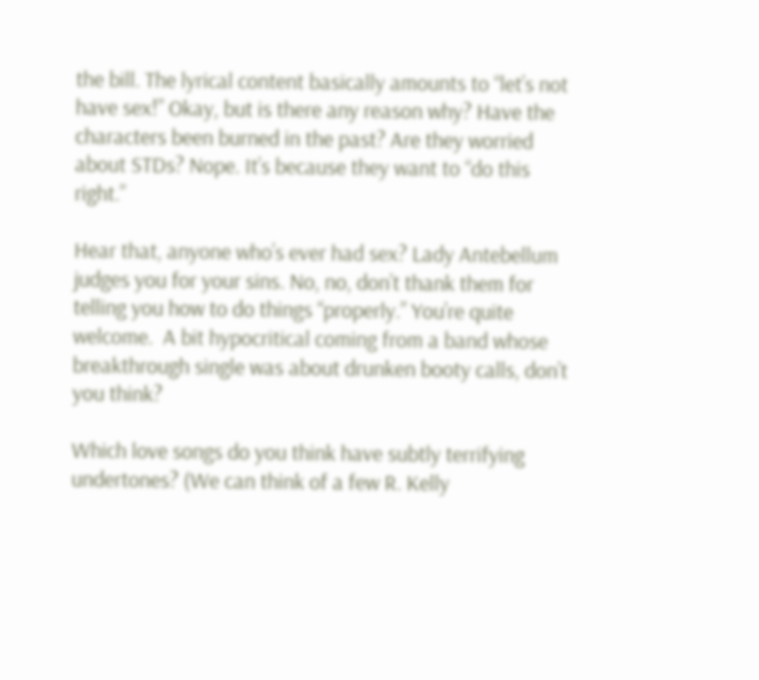the bill. The lyrical content basically amounts to “let’s not have sex!” Okay, but is there any reason why? Have the characters been burned in the past? Are they worried about STDs? Nope. It’s because they want to “do this right.”

Hear that, anyone who’s ever had sex? Lady Antebellum judges you for your sins. No, no, don’t thank them for telling you how to do things “properly.” You’re quite welcome.  A bit hypocritical coming from a band whose breakthrough single was about drunken booty calls, don’t you think?

Which love songs do you think have subtly terrifying undertones? (We can think of a few R. Kelly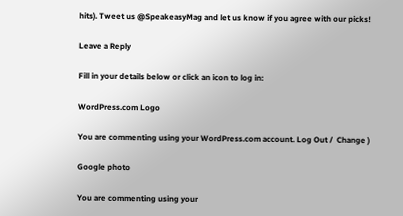hits). Tweet us @SpeakeasyMag and let us know if you agree with our picks!

Leave a Reply

Fill in your details below or click an icon to log in:

WordPress.com Logo

You are commenting using your WordPress.com account. Log Out /  Change )

Google photo

You are commenting using your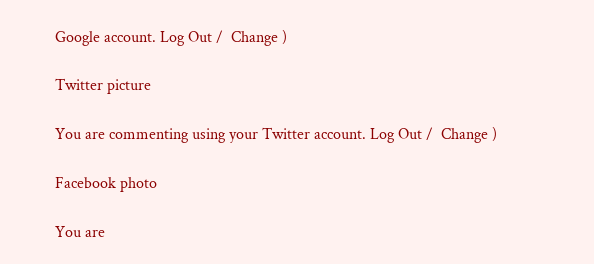Google account. Log Out /  Change )

Twitter picture

You are commenting using your Twitter account. Log Out /  Change )

Facebook photo

You are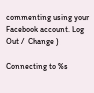commenting using your Facebook account. Log Out /  Change )

Connecting to %s